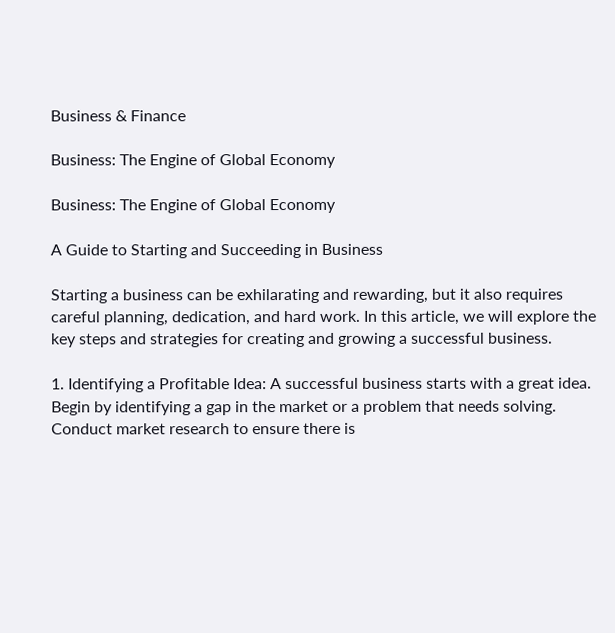Business & Finance

Business: The Engine of Global Economy

Business: The Engine of Global Economy

A Guide to Starting and Succeeding in Business

Starting a business can be exhilarating and rewarding, but it also requires careful planning, dedication, and hard work. In this article, we will explore the key steps and strategies for creating and growing a successful business.

1. Identifying a Profitable Idea: A successful business starts with a great idea. Begin by identifying a gap in the market or a problem that needs solving. Conduct market research to ensure there is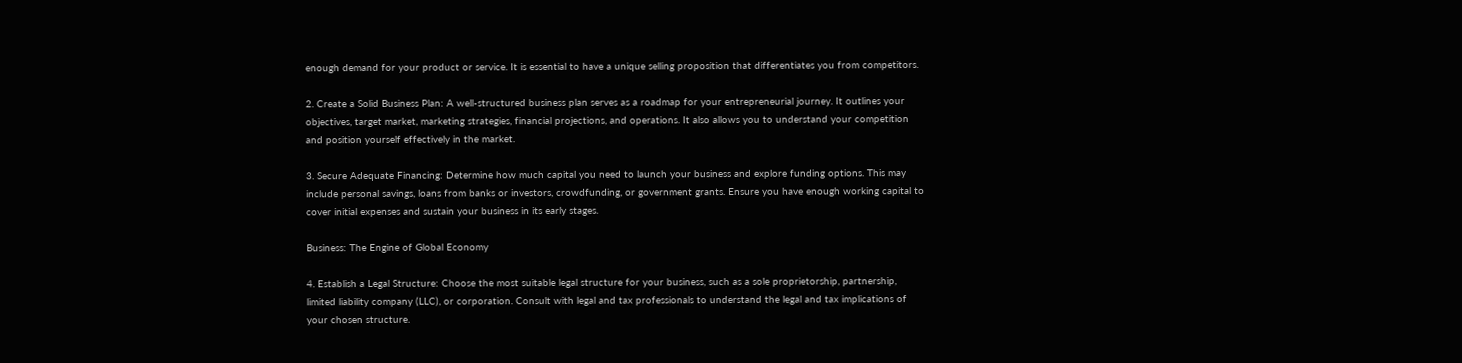enough demand for your product or service. It is essential to have a unique selling proposition that differentiates you from competitors.

2. Create a Solid Business Plan: A well-structured business plan serves as a roadmap for your entrepreneurial journey. It outlines your objectives, target market, marketing strategies, financial projections, and operations. It also allows you to understand your competition and position yourself effectively in the market.

3. Secure Adequate Financing: Determine how much capital you need to launch your business and explore funding options. This may include personal savings, loans from banks or investors, crowdfunding, or government grants. Ensure you have enough working capital to cover initial expenses and sustain your business in its early stages.

Business: The Engine of Global Economy

4. Establish a Legal Structure: Choose the most suitable legal structure for your business, such as a sole proprietorship, partnership, limited liability company (LLC), or corporation. Consult with legal and tax professionals to understand the legal and tax implications of your chosen structure.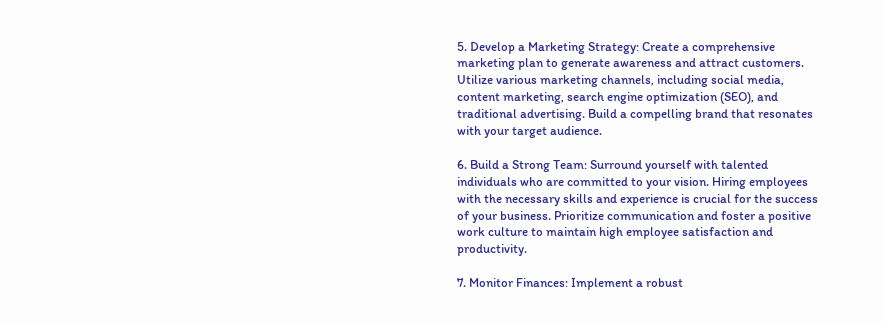5. Develop a Marketing Strategy: Create a comprehensive marketing plan to generate awareness and attract customers. Utilize various marketing channels, including social media, content marketing, search engine optimization (SEO), and traditional advertising. Build a compelling brand that resonates with your target audience.

6. Build a Strong Team: Surround yourself with talented individuals who are committed to your vision. Hiring employees with the necessary skills and experience is crucial for the success of your business. Prioritize communication and foster a positive work culture to maintain high employee satisfaction and productivity.

7. Monitor Finances: Implement a robust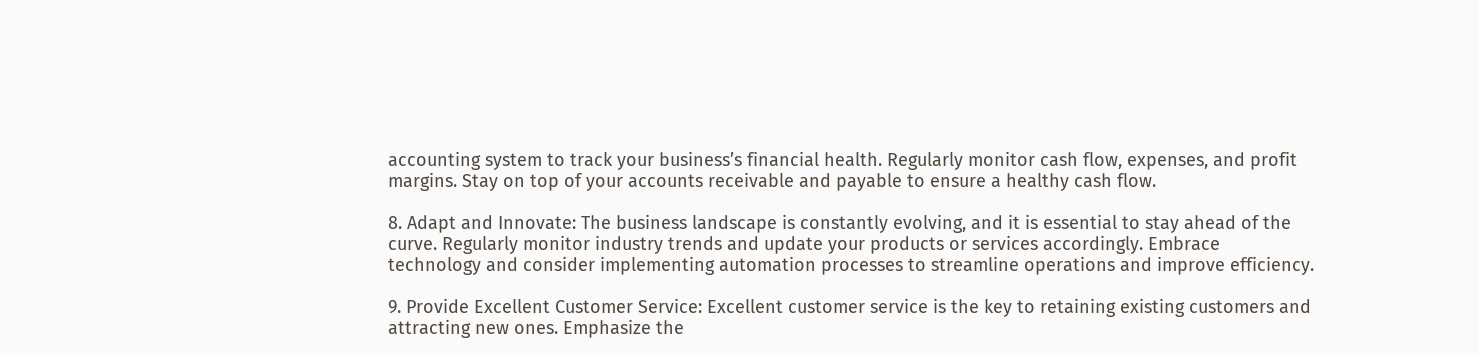accounting system to track your business’s financial health. Regularly monitor cash flow, expenses, and profit margins. Stay on top of your accounts receivable and payable to ensure a healthy cash flow.

8. Adapt and Innovate: The business landscape is constantly evolving, and it is essential to stay ahead of the curve. Regularly monitor industry trends and update your products or services accordingly. Embrace technology and consider implementing automation processes to streamline operations and improve efficiency.

9. Provide Excellent Customer Service: Excellent customer service is the key to retaining existing customers and attracting new ones. Emphasize the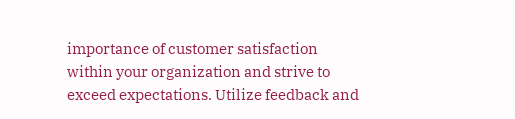importance of customer satisfaction within your organization and strive to exceed expectations. Utilize feedback and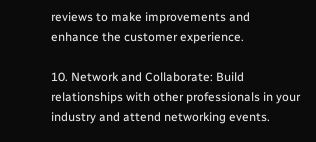reviews to make improvements and enhance the customer experience.

10. Network and Collaborate: Build relationships with other professionals in your industry and attend networking events.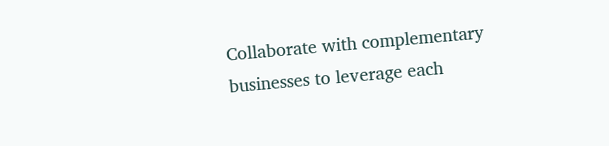Collaborate with complementary businesses to leverage each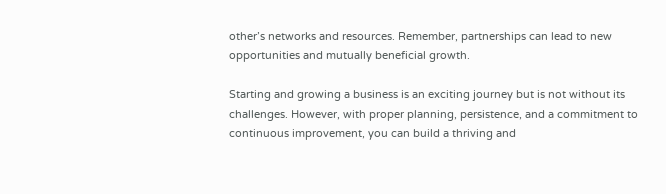other’s networks and resources. Remember, partnerships can lead to new opportunities and mutually beneficial growth.

Starting and growing a business is an exciting journey but is not without its challenges. However, with proper planning, persistence, and a commitment to continuous improvement, you can build a thriving and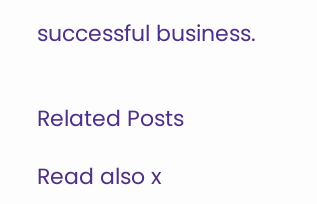successful business.


Related Posts

Read also x